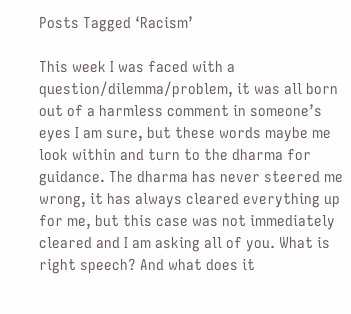Posts Tagged ‘Racism’

This week I was faced with a question/dilemma/problem, it was all born out of a harmless comment in someone’s eyes I am sure, but these words maybe me look within and turn to the dharma for guidance. The dharma has never steered me wrong, it has always cleared everything up for me, but this case was not immediately cleared and I am asking all of you. What is right speech? And what does it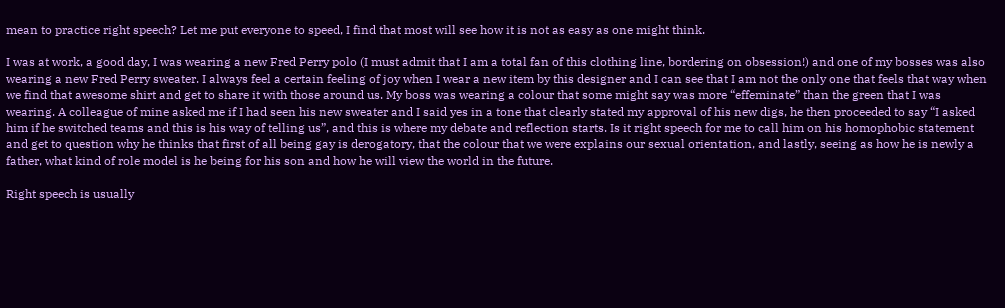mean to practice right speech? Let me put everyone to speed, I find that most will see how it is not as easy as one might think.

I was at work, a good day, I was wearing a new Fred Perry polo (I must admit that I am a total fan of this clothing line, bordering on obsession!) and one of my bosses was also wearing a new Fred Perry sweater. I always feel a certain feeling of joy when I wear a new item by this designer and I can see that I am not the only one that feels that way when we find that awesome shirt and get to share it with those around us. My boss was wearing a colour that some might say was more “effeminate” than the green that I was wearing. A colleague of mine asked me if I had seen his new sweater and I said yes in a tone that clearly stated my approval of his new digs, he then proceeded to say “I asked him if he switched teams and this is his way of telling us”, and this is where my debate and reflection starts. Is it right speech for me to call him on his homophobic statement and get to question why he thinks that first of all being gay is derogatory, that the colour that we were explains our sexual orientation, and lastly, seeing as how he is newly a father, what kind of role model is he being for his son and how he will view the world in the future.

Right speech is usually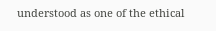understood as one of the ethical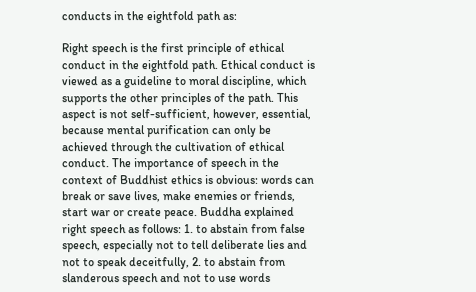conducts in the eightfold path as:

Right speech is the first principle of ethical conduct in the eightfold path. Ethical conduct is viewed as a guideline to moral discipline, which supports the other principles of the path. This aspect is not self-sufficient, however, essential, because mental purification can only be achieved through the cultivation of ethical conduct. The importance of speech in the context of Buddhist ethics is obvious: words can break or save lives, make enemies or friends, start war or create peace. Buddha explained right speech as follows: 1. to abstain from false speech, especially not to tell deliberate lies and not to speak deceitfully, 2. to abstain from slanderous speech and not to use words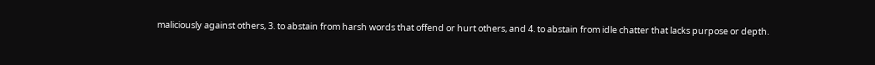maliciously against others, 3. to abstain from harsh words that offend or hurt others, and 4. to abstain from idle chatter that lacks purpose or depth.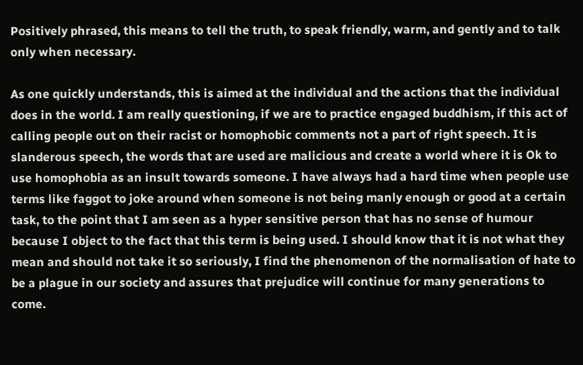Positively phrased, this means to tell the truth, to speak friendly, warm, and gently and to talk only when necessary.

As one quickly understands, this is aimed at the individual and the actions that the individual does in the world. I am really questioning, if we are to practice engaged buddhism, if this act of calling people out on their racist or homophobic comments not a part of right speech. It is slanderous speech, the words that are used are malicious and create a world where it is Ok to use homophobia as an insult towards someone. I have always had a hard time when people use terms like faggot to joke around when someone is not being manly enough or good at a certain task, to the point that I am seen as a hyper sensitive person that has no sense of humour because I object to the fact that this term is being used. I should know that it is not what they mean and should not take it so seriously, I find the phenomenon of the normalisation of hate to be a plague in our society and assures that prejudice will continue for many generations to come.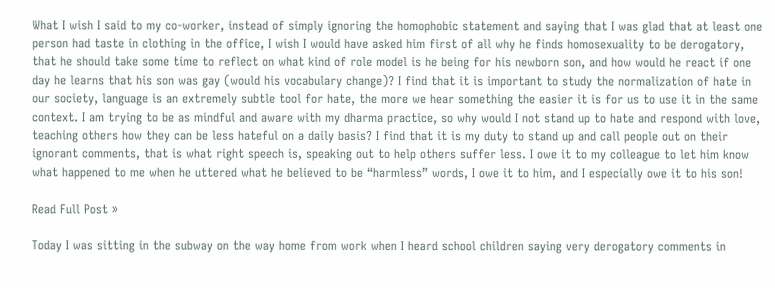What I wish I said to my co-worker, instead of simply ignoring the homophobic statement and saying that I was glad that at least one person had taste in clothing in the office, I wish I would have asked him first of all why he finds homosexuality to be derogatory, that he should take some time to reflect on what kind of role model is he being for his newborn son, and how would he react if one day he learns that his son was gay (would his vocabulary change)? I find that it is important to study the normalization of hate in our society, language is an extremely subtle tool for hate, the more we hear something the easier it is for us to use it in the same context. I am trying to be as mindful and aware with my dharma practice, so why would I not stand up to hate and respond with love, teaching others how they can be less hateful on a daily basis? I find that it is my duty to stand up and call people out on their ignorant comments, that is what right speech is, speaking out to help others suffer less. I owe it to my colleague to let him know what happened to me when he uttered what he believed to be “harmless” words, I owe it to him, and I especially owe it to his son!

Read Full Post »

Today I was sitting in the subway on the way home from work when I heard school children saying very derogatory comments in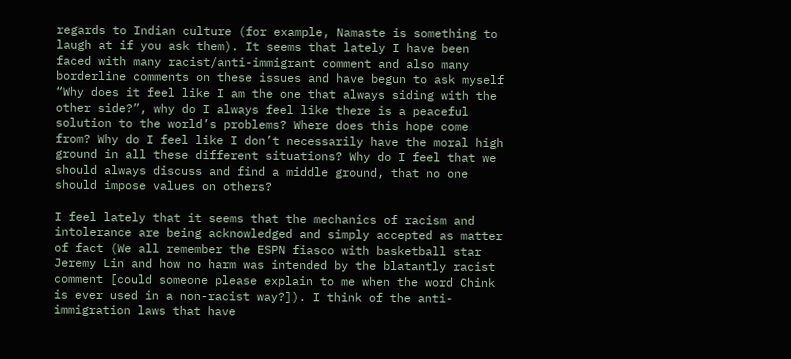regards to Indian culture (for example, Namaste is something to laugh at if you ask them). It seems that lately I have been faced with many racist/anti-immigrant comment and also many borderline comments on these issues and have begun to ask myself “Why does it feel like I am the one that always siding with the other side?”, why do I always feel like there is a peaceful solution to the world’s problems? Where does this hope come from? Why do I feel like I don’t necessarily have the moral high ground in all these different situations? Why do I feel that we should always discuss and find a middle ground, that no one should impose values on others?

I feel lately that it seems that the mechanics of racism and intolerance are being acknowledged and simply accepted as matter of fact (We all remember the ESPN fiasco with basketball star Jeremy Lin and how no harm was intended by the blatantly racist comment [could someone please explain to me when the word Chink is ever used in a non-racist way?]). I think of the anti-immigration laws that have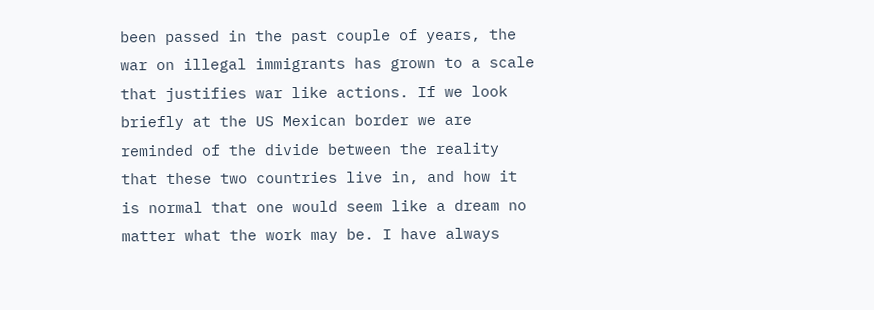been passed in the past couple of years, the war on illegal immigrants has grown to a scale that justifies war like actions. If we look briefly at the US Mexican border we are reminded of the divide between the reality that these two countries live in, and how it is normal that one would seem like a dream no matter what the work may be. I have always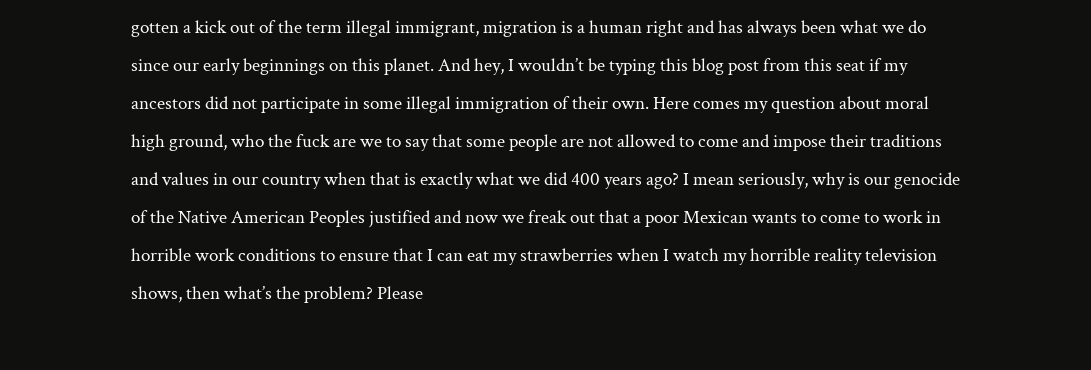gotten a kick out of the term illegal immigrant, migration is a human right and has always been what we do since our early beginnings on this planet. And hey, I wouldn’t be typing this blog post from this seat if my ancestors did not participate in some illegal immigration of their own. Here comes my question about moral high ground, who the fuck are we to say that some people are not allowed to come and impose their traditions and values in our country when that is exactly what we did 400 years ago? I mean seriously, why is our genocide of the Native American Peoples justified and now we freak out that a poor Mexican wants to come to work in horrible work conditions to ensure that I can eat my strawberries when I watch my horrible reality television shows, then what’s the problem? Please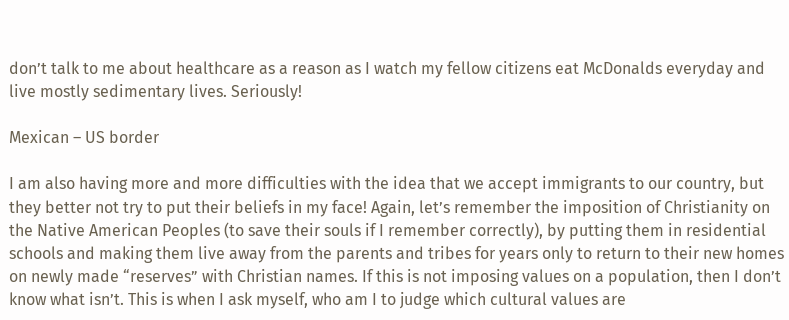don’t talk to me about healthcare as a reason as I watch my fellow citizens eat McDonalds everyday and live mostly sedimentary lives. Seriously!

Mexican – US border

I am also having more and more difficulties with the idea that we accept immigrants to our country, but they better not try to put their beliefs in my face! Again, let’s remember the imposition of Christianity on the Native American Peoples (to save their souls if I remember correctly), by putting them in residential schools and making them live away from the parents and tribes for years only to return to their new homes on newly made “reserves” with Christian names. If this is not imposing values on a population, then I don’t know what isn’t. This is when I ask myself, who am I to judge which cultural values are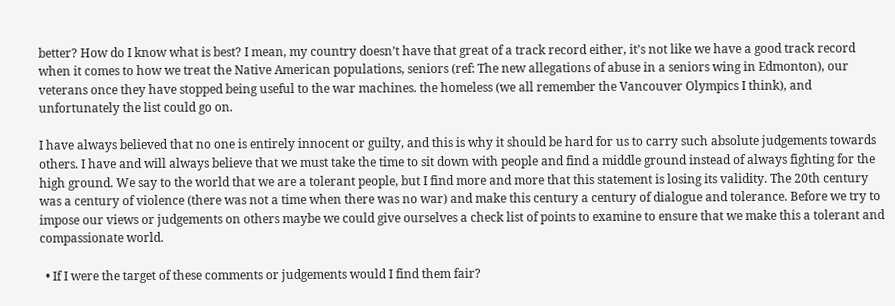better? How do I know what is best? I mean, my country doesn’t have that great of a track record either, it’s not like we have a good track record when it comes to how we treat the Native American populations, seniors (ref: The new allegations of abuse in a seniors wing in Edmonton), our veterans once they have stopped being useful to the war machines. the homeless (we all remember the Vancouver Olympics I think), and unfortunately the list could go on.

I have always believed that no one is entirely innocent or guilty, and this is why it should be hard for us to carry such absolute judgements towards others. I have and will always believe that we must take the time to sit down with people and find a middle ground instead of always fighting for the high ground. We say to the world that we are a tolerant people, but I find more and more that this statement is losing its validity. The 20th century was a century of violence (there was not a time when there was no war) and make this century a century of dialogue and tolerance. Before we try to impose our views or judgements on others maybe we could give ourselves a check list of points to examine to ensure that we make this a tolerant and compassionate world.

  • If I were the target of these comments or judgements would I find them fair?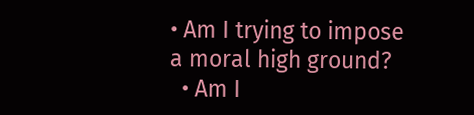• Am I trying to impose a moral high ground?
  • Am I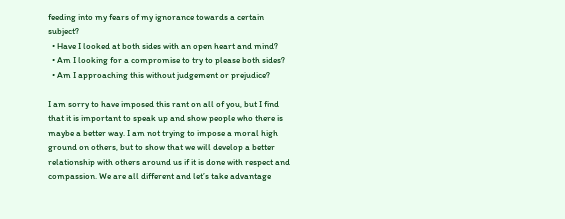feeding into my fears of my ignorance towards a certain subject?
  • Have I looked at both sides with an open heart and mind?
  • Am I looking for a compromise to try to please both sides?
  • Am I approaching this without judgement or prejudice?

I am sorry to have imposed this rant on all of you, but I find that it is important to speak up and show people who there is maybe a better way. I am not trying to impose a moral high ground on others, but to show that we will develop a better relationship with others around us if it is done with respect and compassion. We are all different and let’s take advantage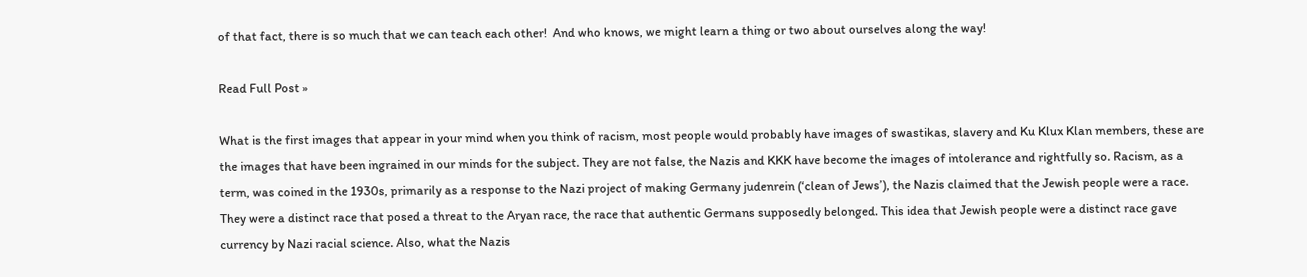of that fact, there is so much that we can teach each other!  And who knows, we might learn a thing or two about ourselves along the way!

Read Full Post »

What is the first images that appear in your mind when you think of racism, most people would probably have images of swastikas, slavery and Ku Klux Klan members, these are the images that have been ingrained in our minds for the subject. They are not false, the Nazis and KKK have become the images of intolerance and rightfully so. Racism, as a term, was coined in the 1930s, primarily as a response to the Nazi project of making Germany judenrein (‘clean of Jews’), the Nazis claimed that the Jewish people were a race. They were a distinct race that posed a threat to the Aryan race, the race that authentic Germans supposedly belonged. This idea that Jewish people were a distinct race gave currency by Nazi racial science. Also, what the Nazis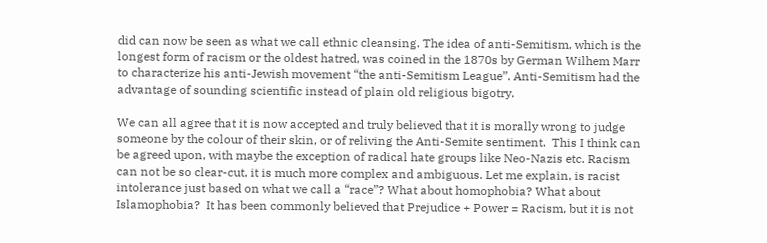did can now be seen as what we call ethnic cleansing. The idea of anti-Semitism, which is the longest form of racism or the oldest hatred, was coined in the 1870s by German Wilhem Marr to characterize his anti-Jewish movement “the anti-Semitism League”. Anti-Semitism had the advantage of sounding scientific instead of plain old religious bigotry.

We can all agree that it is now accepted and truly believed that it is morally wrong to judge someone by the colour of their skin, or of reliving the Anti-Semite sentiment.  This I think can be agreed upon, with maybe the exception of radical hate groups like Neo-Nazis etc. Racism can not be so clear-cut, it is much more complex and ambiguous. Let me explain, is racist intolerance just based on what we call a “race”? What about homophobia? What about Islamophobia?  It has been commonly believed that Prejudice + Power = Racism, but it is not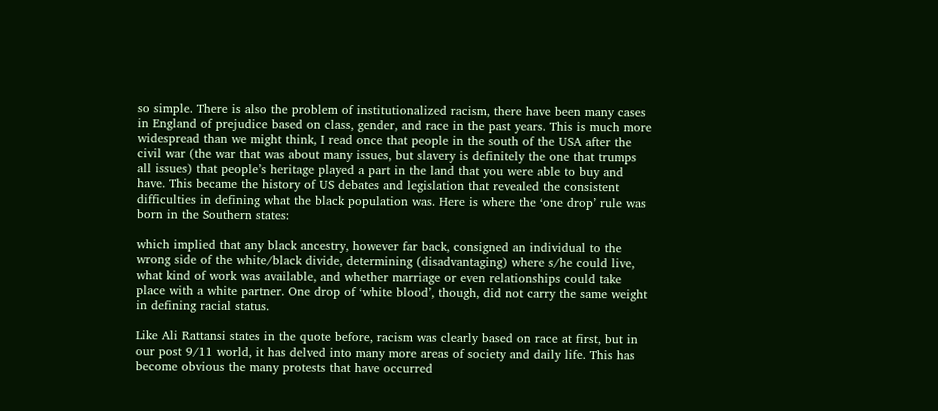so simple. There is also the problem of institutionalized racism, there have been many cases in England of prejudice based on class, gender, and race in the past years. This is much more widespread than we might think, I read once that people in the south of the USA after the civil war (the war that was about many issues, but slavery is definitely the one that trumps all issues) that people’s heritage played a part in the land that you were able to buy and have. This became the history of US debates and legislation that revealed the consistent difficulties in defining what the black population was. Here is where the ‘one drop’ rule was born in the Southern states:

which implied that any black ancestry, however far back, consigned an individual to the wrong side of the white/black divide, determining (disadvantaging) where s/he could live, what kind of work was available, and whether marriage or even relationships could take place with a white partner. One drop of ‘white blood’, though, did not carry the same weight in defining racial status.

Like Ali Rattansi states in the quote before, racism was clearly based on race at first, but in our post 9/11 world, it has delved into many more areas of society and daily life. This has become obvious the many protests that have occurred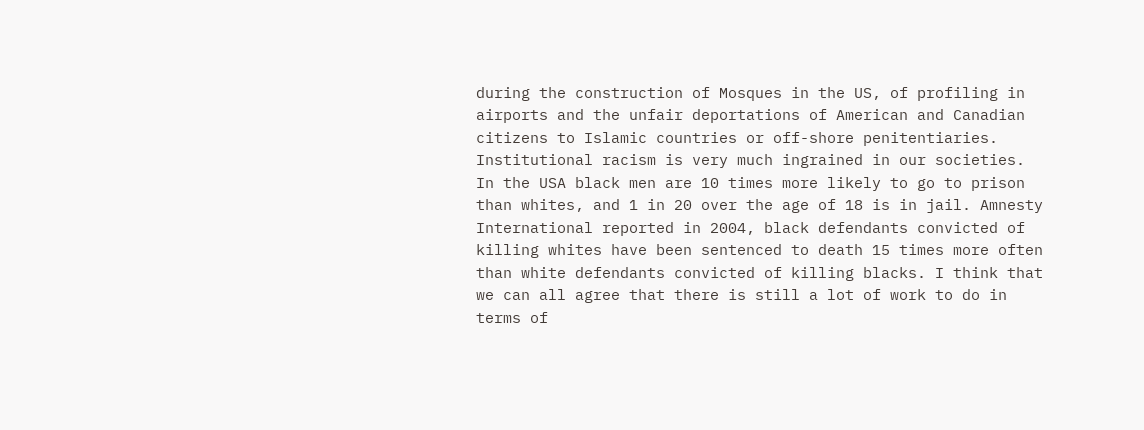during the construction of Mosques in the US, of profiling in airports and the unfair deportations of American and Canadian citizens to Islamic countries or off-shore penitentiaries. Institutional racism is very much ingrained in our societies.  In the USA black men are 10 times more likely to go to prison than whites, and 1 in 20 over the age of 18 is in jail. Amnesty International reported in 2004, black defendants convicted of killing whites have been sentenced to death 15 times more often than white defendants convicted of killing blacks. I think that we can all agree that there is still a lot of work to do in terms of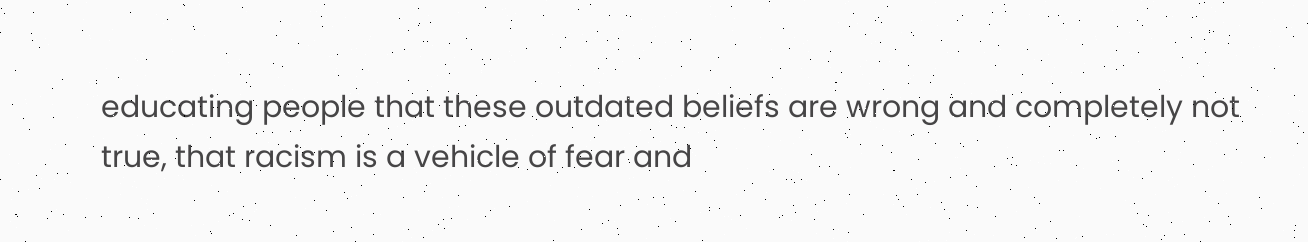educating people that these outdated beliefs are wrong and completely not true, that racism is a vehicle of fear and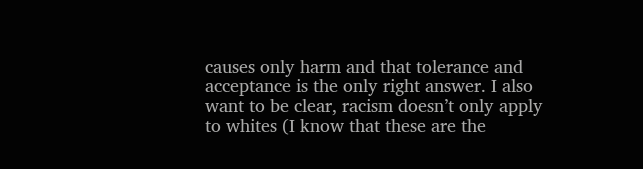causes only harm and that tolerance and acceptance is the only right answer. I also want to be clear, racism doesn’t only apply to whites (I know that these are the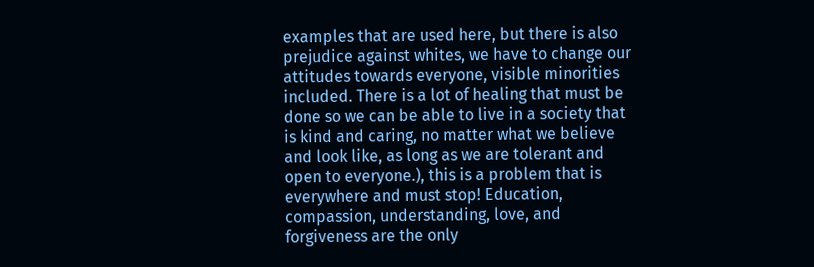examples that are used here, but there is also prejudice against whites, we have to change our attitudes towards everyone, visible minorities included. There is a lot of healing that must be done so we can be able to live in a society that is kind and caring, no matter what we believe and look like, as long as we are tolerant and open to everyone.), this is a problem that is everywhere and must stop! Education, compassion, understanding, love, and forgiveness are the only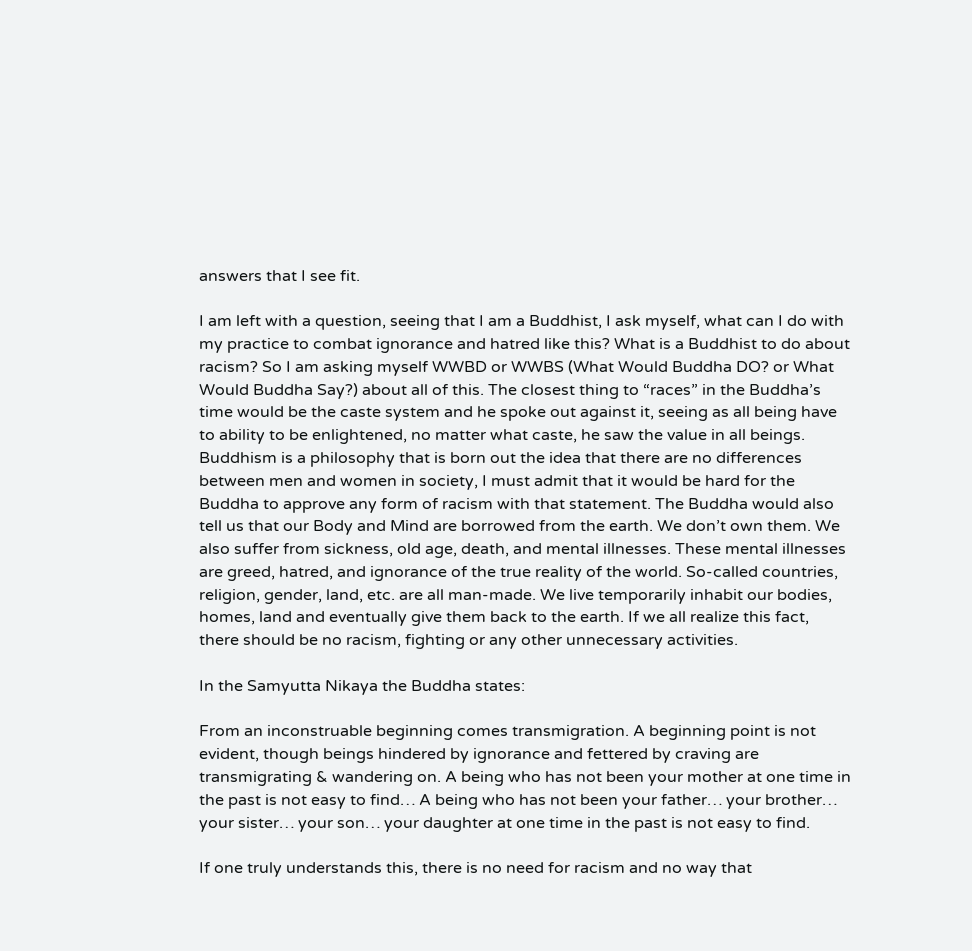answers that I see fit.

I am left with a question, seeing that I am a Buddhist, I ask myself, what can I do with my practice to combat ignorance and hatred like this? What is a Buddhist to do about racism? So I am asking myself WWBD or WWBS (What Would Buddha DO? or What Would Buddha Say?) about all of this. The closest thing to “races” in the Buddha’s time would be the caste system and he spoke out against it, seeing as all being have to ability to be enlightened, no matter what caste, he saw the value in all beings. Buddhism is a philosophy that is born out the idea that there are no differences between men and women in society, I must admit that it would be hard for the Buddha to approve any form of racism with that statement. The Buddha would also tell us that our Body and Mind are borrowed from the earth. We don’t own them. We also suffer from sickness, old age, death, and mental illnesses. These mental illnesses are greed, hatred, and ignorance of the true reality of the world. So-called countries, religion, gender, land, etc. are all man-made. We live temporarily inhabit our bodies, homes, land and eventually give them back to the earth. If we all realize this fact, there should be no racism, fighting or any other unnecessary activities.

In the Samyutta Nikaya the Buddha states:

From an inconstruable beginning comes transmigration. A beginning point is not evident, though beings hindered by ignorance and fettered by craving are transmigrating & wandering on. A being who has not been your mother at one time in the past is not easy to find… A being who has not been your father… your brother… your sister… your son… your daughter at one time in the past is not easy to find.

If one truly understands this, there is no need for racism and no way that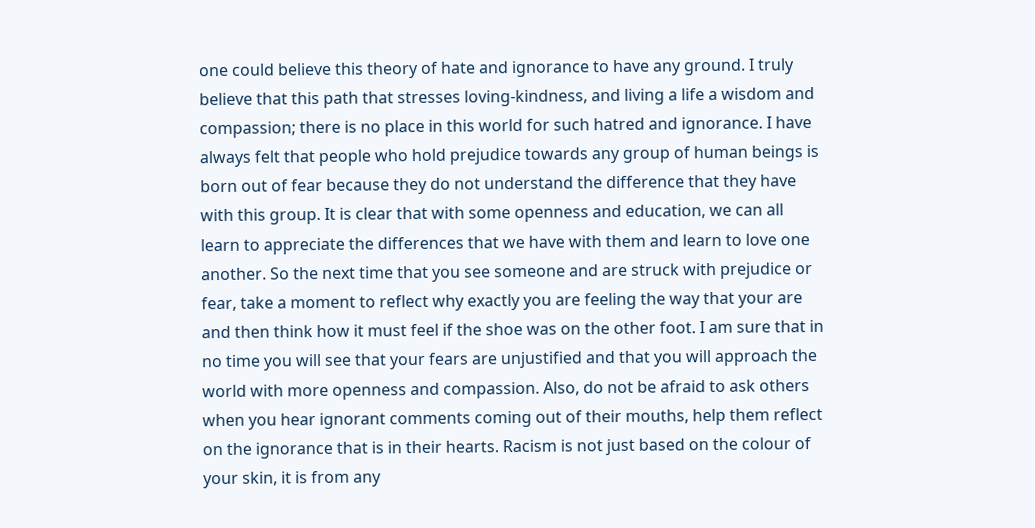one could believe this theory of hate and ignorance to have any ground. I truly believe that this path that stresses loving-kindness, and living a life a wisdom and compassion; there is no place in this world for such hatred and ignorance. I have always felt that people who hold prejudice towards any group of human beings is born out of fear because they do not understand the difference that they have with this group. It is clear that with some openness and education, we can all learn to appreciate the differences that we have with them and learn to love one another. So the next time that you see someone and are struck with prejudice or fear, take a moment to reflect why exactly you are feeling the way that your are and then think how it must feel if the shoe was on the other foot. I am sure that in no time you will see that your fears are unjustified and that you will approach the world with more openness and compassion. Also, do not be afraid to ask others when you hear ignorant comments coming out of their mouths, help them reflect on the ignorance that is in their hearts. Racism is not just based on the colour of your skin, it is from any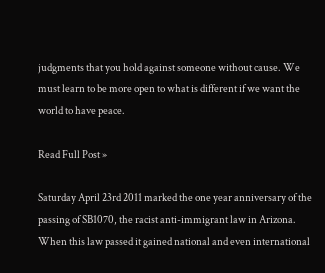judgments that you hold against someone without cause. We must learn to be more open to what is different if we want the world to have peace.

Read Full Post »

Saturday April 23rd 2011 marked the one year anniversary of the passing of SB1070, the racist anti-immigrant law in Arizona. When this law passed it gained national and even international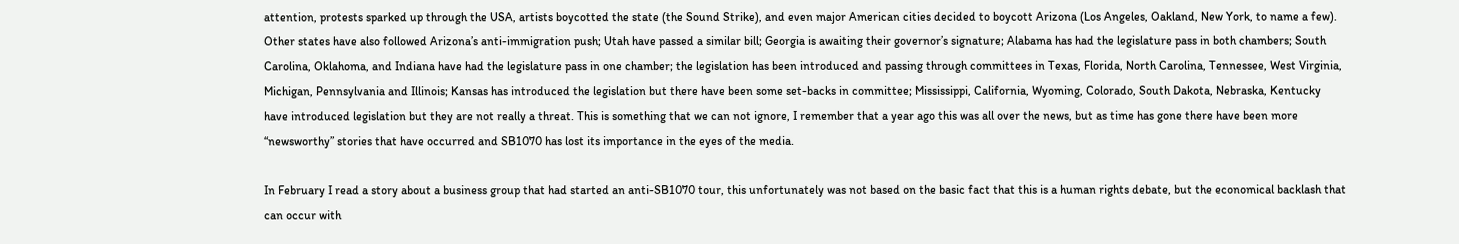attention, protests sparked up through the USA, artists boycotted the state (the Sound Strike), and even major American cities decided to boycott Arizona (Los Angeles, Oakland, New York, to name a few). Other states have also followed Arizona’s anti-immigration push; Utah have passed a similar bill; Georgia is awaiting their governor’s signature; Alabama has had the legislature pass in both chambers; South Carolina, Oklahoma, and Indiana have had the legislature pass in one chamber; the legislation has been introduced and passing through committees in Texas, Florida, North Carolina, Tennessee, West Virginia, Michigan, Pennsylvania and Illinois; Kansas has introduced the legislation but there have been some set-backs in committee; Mississippi, California, Wyoming, Colorado, South Dakota, Nebraska, Kentucky have introduced legislation but they are not really a threat. This is something that we can not ignore, I remember that a year ago this was all over the news, but as time has gone there have been more “newsworthy” stories that have occurred and SB1070 has lost its importance in the eyes of the media.

In February I read a story about a business group that had started an anti-SB1070 tour, this unfortunately was not based on the basic fact that this is a human rights debate, but the economical backlash that can occur with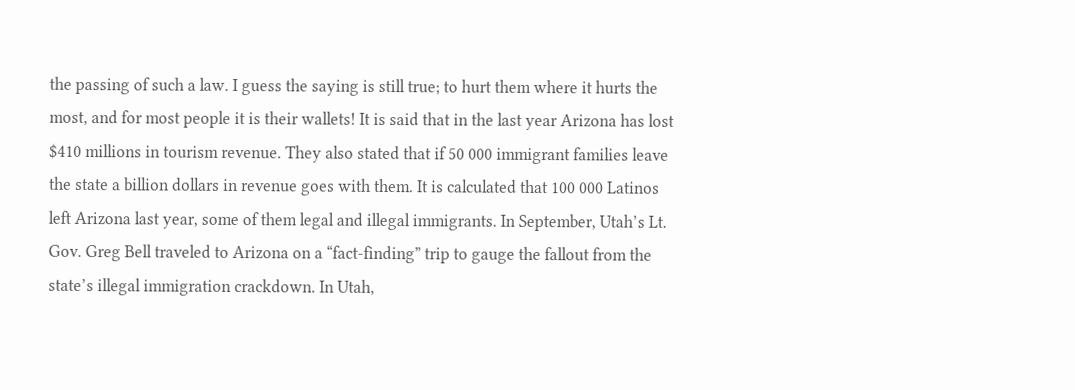the passing of such a law. I guess the saying is still true; to hurt them where it hurts the most, and for most people it is their wallets! It is said that in the last year Arizona has lost $410 millions in tourism revenue. They also stated that if 50 000 immigrant families leave the state a billion dollars in revenue goes with them. It is calculated that 100 000 Latinos left Arizona last year, some of them legal and illegal immigrants. In September, Utah’s Lt. Gov. Greg Bell traveled to Arizona on a “fact-finding” trip to gauge the fallout from the state’s illegal immigration crackdown. In Utah,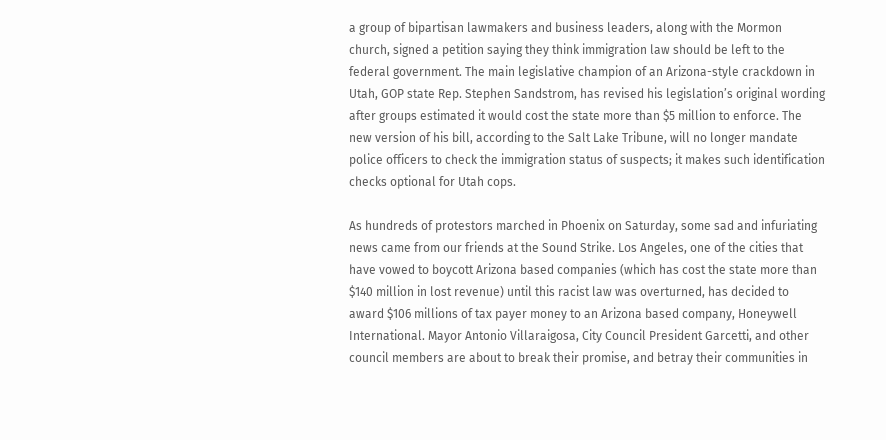a group of bipartisan lawmakers and business leaders, along with the Mormon church, signed a petition saying they think immigration law should be left to the federal government. The main legislative champion of an Arizona-style crackdown in Utah, GOP state Rep. Stephen Sandstrom, has revised his legislation’s original wording after groups estimated it would cost the state more than $5 million to enforce. The new version of his bill, according to the Salt Lake Tribune, will no longer mandate police officers to check the immigration status of suspects; it makes such identification checks optional for Utah cops.

As hundreds of protestors marched in Phoenix on Saturday, some sad and infuriating news came from our friends at the Sound Strike. Los Angeles, one of the cities that have vowed to boycott Arizona based companies (which has cost the state more than $140 million in lost revenue) until this racist law was overturned, has decided to award $106 millions of tax payer money to an Arizona based company, Honeywell International. Mayor Antonio Villaraigosa, City Council President Garcetti, and other council members are about to break their promise, and betray their communities in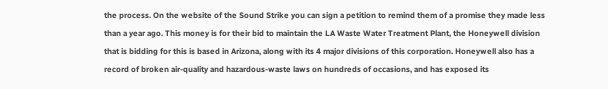the process. On the website of the Sound Strike you can sign a petition to remind them of a promise they made less than a year ago. This money is for their bid to maintain the LA Waste Water Treatment Plant, the Honeywell division that is bidding for this is based in Arizona, along with its 4 major divisions of this corporation. Honeywell also has a record of broken air-quality and hazardous-waste laws on hundreds of occasions, and has exposed its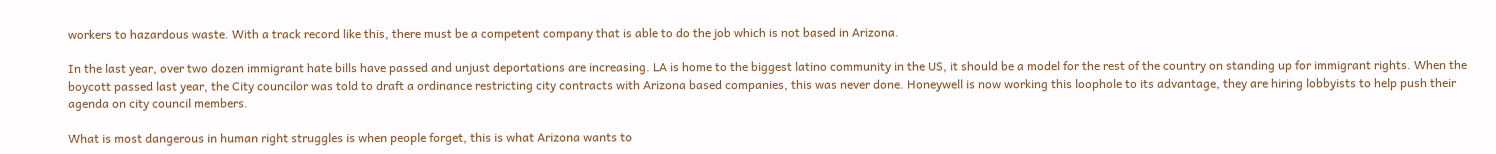workers to hazardous waste. With a track record like this, there must be a competent company that is able to do the job which is not based in Arizona.

In the last year, over two dozen immigrant hate bills have passed and unjust deportations are increasing. LA is home to the biggest latino community in the US, it should be a model for the rest of the country on standing up for immigrant rights. When the boycott passed last year, the City councilor was told to draft a ordinance restricting city contracts with Arizona based companies, this was never done. Honeywell is now working this loophole to its advantage, they are hiring lobbyists to help push their agenda on city council members.

What is most dangerous in human right struggles is when people forget, this is what Arizona wants to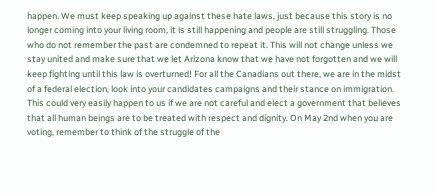happen. We must keep speaking up against these hate laws, just because this story is no longer coming into your living room, it is still happening and people are still struggling. Those who do not remember the past are condemned to repeat it. This will not change unless we stay united and make sure that we let Arizona know that we have not forgotten and we will keep fighting until this law is overturned! For all the Canadians out there, we are in the midst of a federal election, look into your candidates campaigns and their stance on immigration. This could very easily happen to us if we are not careful and elect a government that believes that all human beings are to be treated with respect and dignity. On May 2nd when you are voting, remember to think of the struggle of the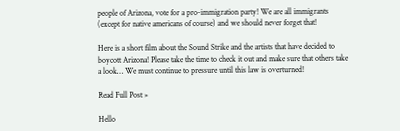people of Arizona, vote for a pro-immigration party! We are all immigrants (except for native americans of course) and we should never forget that!

Here is a short film about the Sound Strike and the artists that have decided to boycott Arizona! Please take the time to check it out and make sure that others take a look… We must continue to pressure until this law is overturned!

Read Full Post »

Hello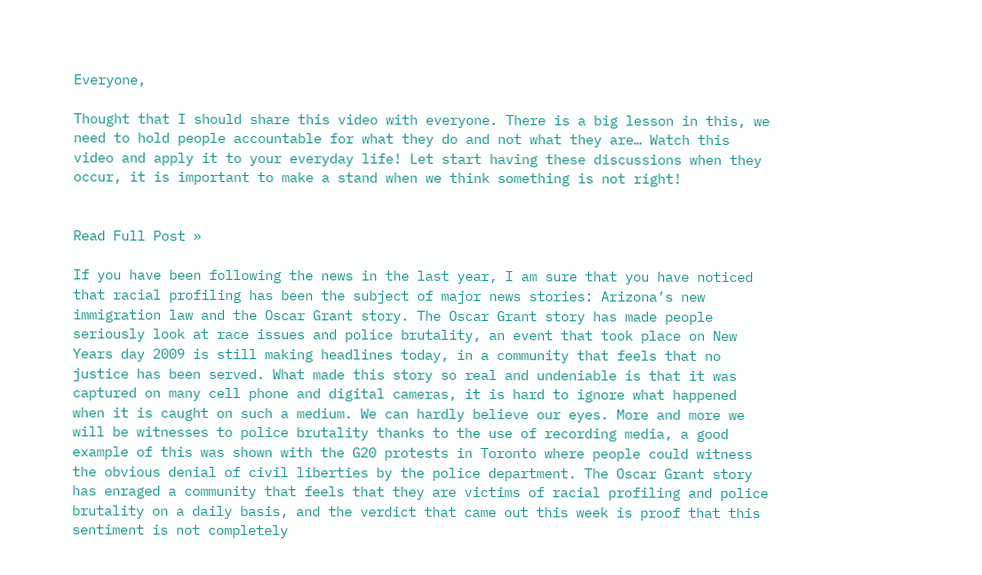Everyone,

Thought that I should share this video with everyone. There is a big lesson in this, we need to hold people accountable for what they do and not what they are… Watch this video and apply it to your everyday life! Let start having these discussions when they occur, it is important to make a stand when we think something is not right!


Read Full Post »

If you have been following the news in the last year, I am sure that you have noticed that racial profiling has been the subject of major news stories: Arizona’s new immigration law and the Oscar Grant story. The Oscar Grant story has made people seriously look at race issues and police brutality, an event that took place on New Years day 2009 is still making headlines today, in a community that feels that no justice has been served. What made this story so real and undeniable is that it was captured on many cell phone and digital cameras, it is hard to ignore what happened when it is caught on such a medium. We can hardly believe our eyes. More and more we will be witnesses to police brutality thanks to the use of recording media, a good example of this was shown with the G20 protests in Toronto where people could witness the obvious denial of civil liberties by the police department. The Oscar Grant story has enraged a community that feels that they are victims of racial profiling and police brutality on a daily basis, and the verdict that came out this week is proof that this sentiment is not completely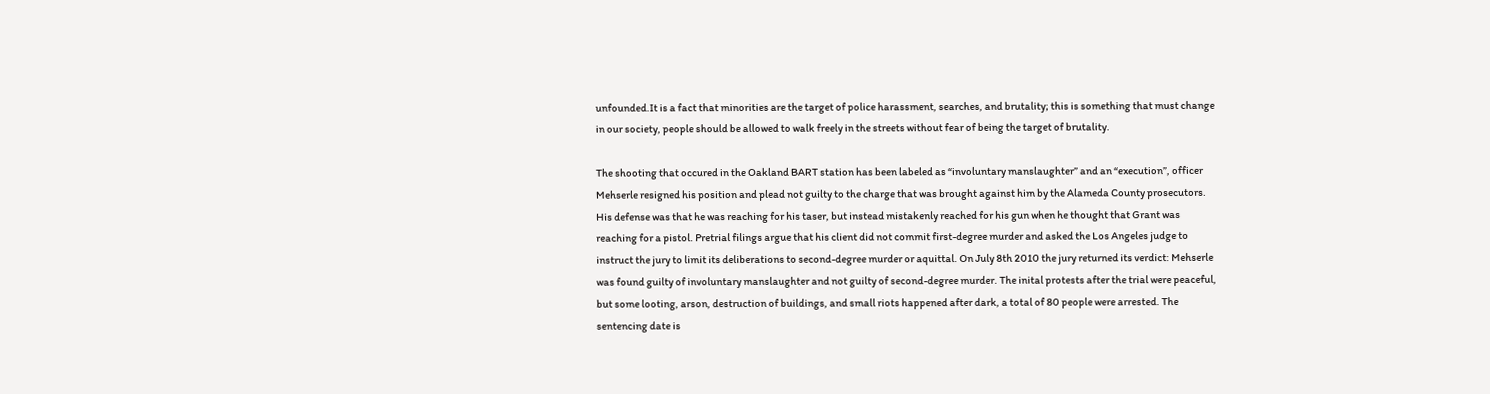unfounded.It is a fact that minorities are the target of police harassment, searches, and brutality; this is something that must change in our society, people should be allowed to walk freely in the streets without fear of being the target of brutality.

The shooting that occured in the Oakland BART station has been labeled as “involuntary manslaughter” and an “execution”, officer Mehserle resigned his position and plead not guilty to the charge that was brought against him by the Alameda County prosecutors. His defense was that he was reaching for his taser, but instead mistakenly reached for his gun when he thought that Grant was reaching for a pistol. Pretrial filings argue that his client did not commit first-degree murder and asked the Los Angeles judge to instruct the jury to limit its deliberations to second-degree murder or aquittal. On July 8th 2010 the jury returned its verdict: Mehserle was found guilty of involuntary manslaughter and not guilty of second-degree murder. The inital protests after the trial were peaceful, but some looting, arson, destruction of buildings, and small riots happened after dark, a total of 80 people were arrested. The sentencing date is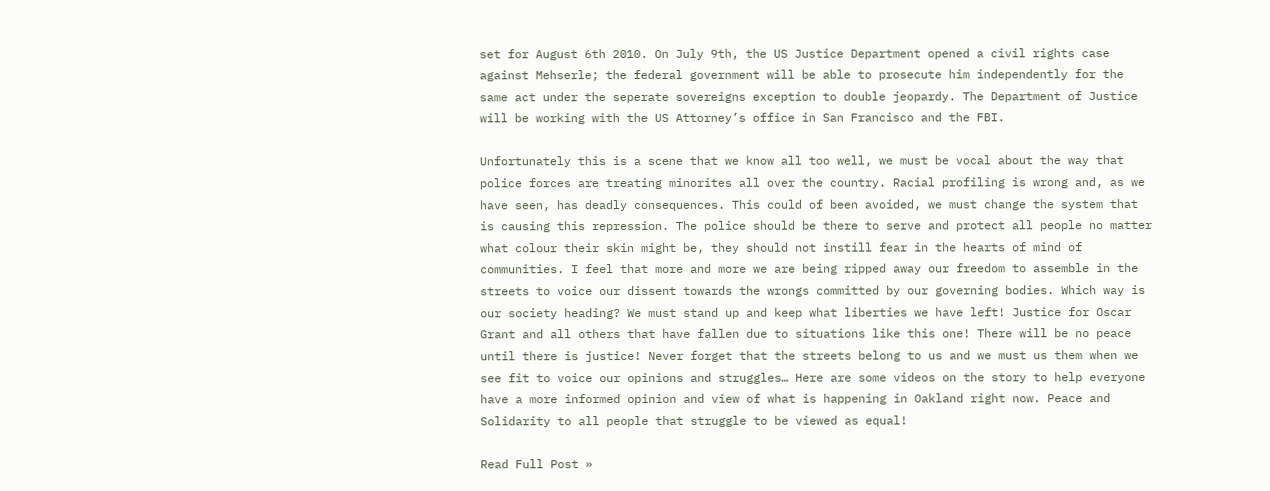set for August 6th 2010. On July 9th, the US Justice Department opened a civil rights case against Mehserle; the federal government will be able to prosecute him independently for the same act under the seperate sovereigns exception to double jeopardy. The Department of Justice will be working with the US Attorney’s office in San Francisco and the FBI.

Unfortunately this is a scene that we know all too well, we must be vocal about the way that police forces are treating minorites all over the country. Racial profiling is wrong and, as we have seen, has deadly consequences. This could of been avoided, we must change the system that is causing this repression. The police should be there to serve and protect all people no matter what colour their skin might be, they should not instill fear in the hearts of mind of communities. I feel that more and more we are being ripped away our freedom to assemble in the streets to voice our dissent towards the wrongs committed by our governing bodies. Which way is our society heading? We must stand up and keep what liberties we have left! Justice for Oscar Grant and all others that have fallen due to situations like this one! There will be no peace until there is justice! Never forget that the streets belong to us and we must us them when we see fit to voice our opinions and struggles… Here are some videos on the story to help everyone have a more informed opinion and view of what is happening in Oakland right now. Peace and Solidarity to all people that struggle to be viewed as equal!

Read Full Post »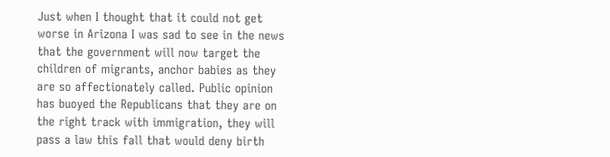Just when I thought that it could not get worse in Arizona I was sad to see in the news that the government will now target the children of migrants, anchor babies as they are so affectionately called. Public opinion has buoyed the Republicans that they are on the right track with immigration, they will pass a law this fall that would deny birth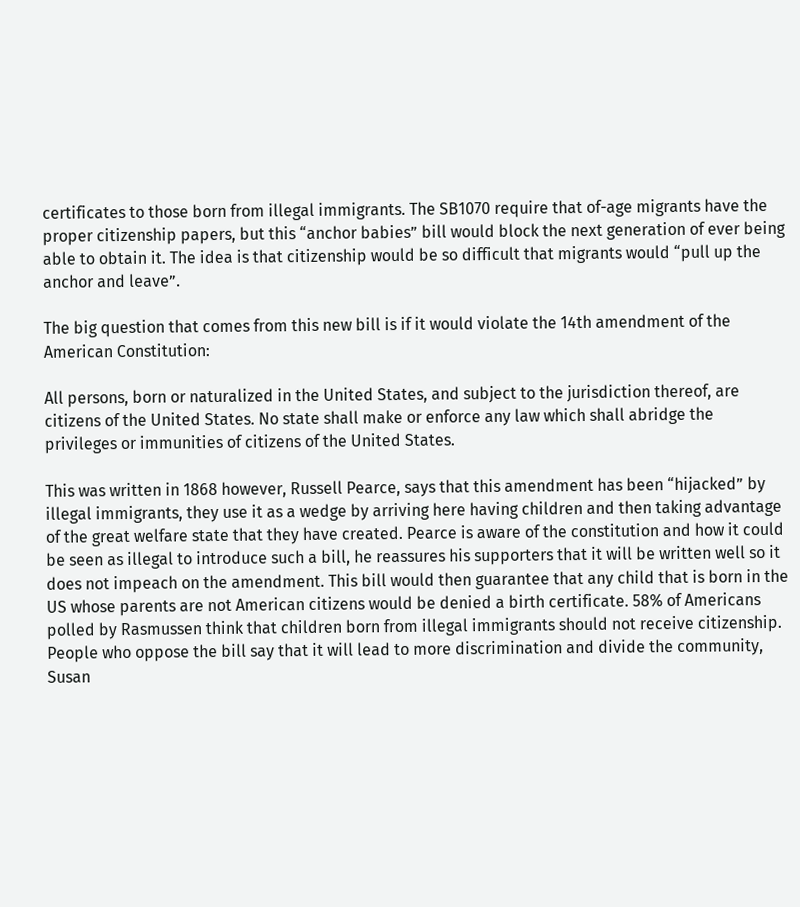certificates to those born from illegal immigrants. The SB1070 require that of-age migrants have the proper citizenship papers, but this “anchor babies” bill would block the next generation of ever being able to obtain it. The idea is that citizenship would be so difficult that migrants would “pull up the anchor and leave”.

The big question that comes from this new bill is if it would violate the 14th amendment of the American Constitution:

All persons, born or naturalized in the United States, and subject to the jurisdiction thereof, are citizens of the United States. No state shall make or enforce any law which shall abridge the privileges or immunities of citizens of the United States.

This was written in 1868 however, Russell Pearce, says that this amendment has been “hijacked” by illegal immigrants, they use it as a wedge by arriving here having children and then taking advantage of the great welfare state that they have created. Pearce is aware of the constitution and how it could be seen as illegal to introduce such a bill, he reassures his supporters that it will be written well so it does not impeach on the amendment. This bill would then guarantee that any child that is born in the US whose parents are not American citizens would be denied a birth certificate. 58% of Americans polled by Rasmussen think that children born from illegal immigrants should not receive citizenship.
People who oppose the bill say that it will lead to more discrimination and divide the community, Susan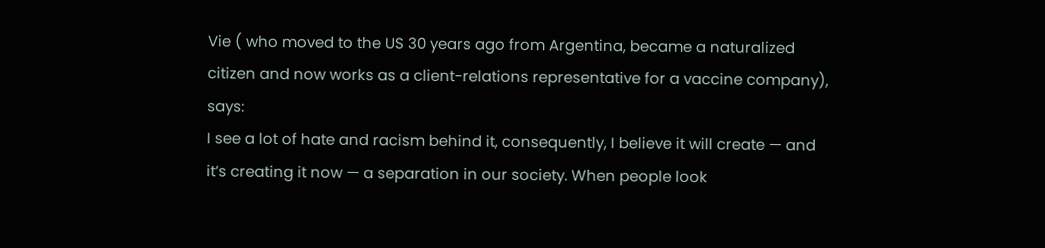Vie ( who moved to the US 30 years ago from Argentina, became a naturalized citizen and now works as a client-relations representative for a vaccine company), says:
I see a lot of hate and racism behind it, consequently, I believe it will create — and it’s creating it now — a separation in our society. When people look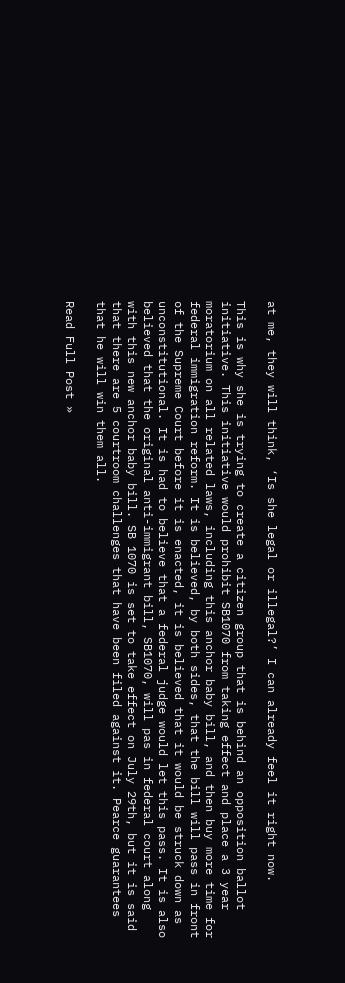at me, they will think, ‘Is she legal or illegal?’ I can already feel it right now.

This is why she is trying to create a citizen group that is behind an opposition ballot initiative. This initiative would prohibit SB1070 from taking effect and place a 3 year moratorium on all related laws, including this anchor baby bill, and then buy more time for federal immigration reform. It is believed, by both sides, that the bill will pass in front of the Supreme Court before it is enacted, it is believed that it would be struck down as unconstitutional. It is had to believe that a federal judge would let this pass. It is also believed that the original anti-immigrant bill, SB1070, will pas in federal court along with this new anchor baby bill. SB 1070 is set to take effect on July 29th, but it is said that there are 5 courtroom challenges that have been filed against it. Pearce guarantees that he will win them all.

Read Full Post »